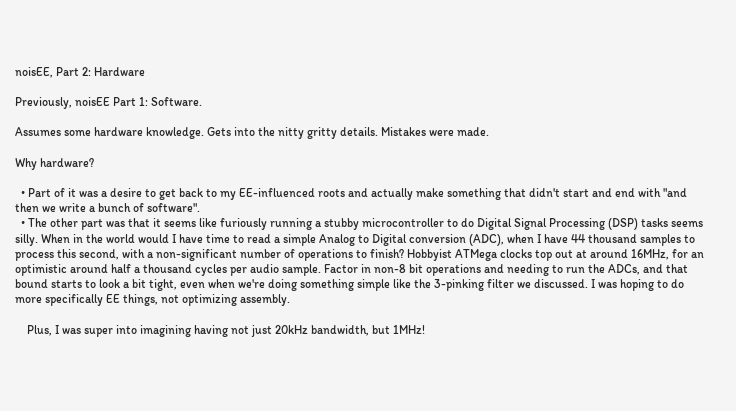noisEE, Part 2: Hardware

Previously, noisEE Part 1: Software.

Assumes some hardware knowledge. Gets into the nitty gritty details. Mistakes were made.

Why hardware?

  • Part of it was a desire to get back to my EE-influenced roots and actually make something that didn't start and end with "and then we write a bunch of software".
  • The other part was that it seems like furiously running a stubby microcontroller to do Digital Signal Processing (DSP) tasks seems silly. When in the world would I have time to read a simple Analog to Digital conversion (ADC), when I have 44 thousand samples to process this second, with a non-significant number of operations to finish? Hobbyist ATMega clocks top out at around 16MHz, for an optimistic around half a thousand cycles per audio sample. Factor in non-8 bit operations and needing to run the ADCs, and that bound starts to look a bit tight, even when we're doing something simple like the 3-pinking filter we discussed. I was hoping to do more specifically EE things, not optimizing assembly.

    Plus, I was super into imagining having not just 20kHz bandwidth, but 1MHz!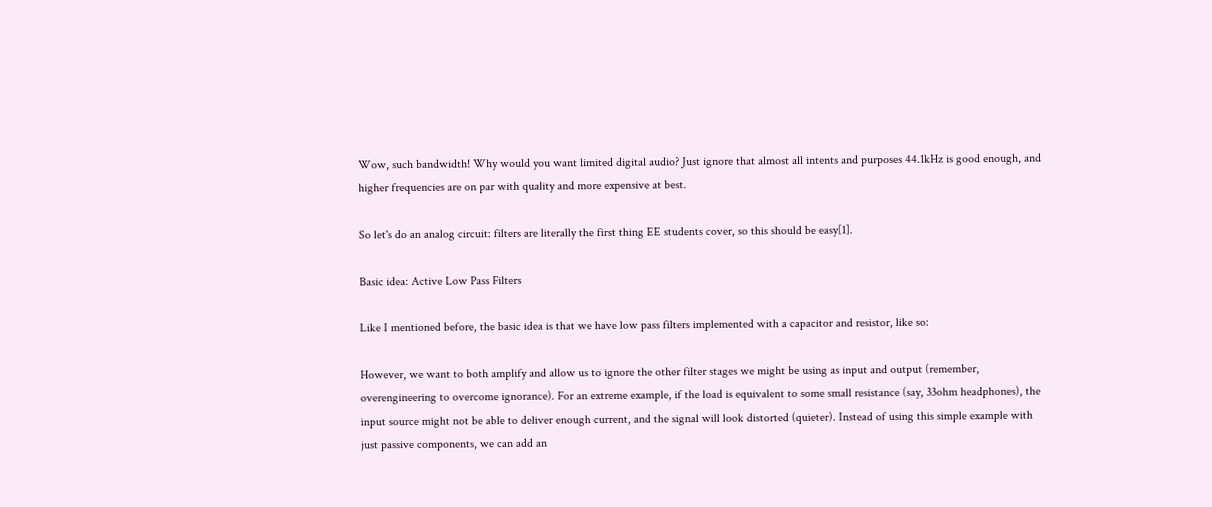Wow, such bandwidth! Why would you want limited digital audio? Just ignore that almost all intents and purposes 44.1kHz is good enough, and higher frequencies are on par with quality and more expensive at best.

So let's do an analog circuit: filters are literally the first thing EE students cover, so this should be easy[1].

Basic idea: Active Low Pass Filters

Like I mentioned before, the basic idea is that we have low pass filters implemented with a capacitor and resistor, like so:

However, we want to both amplify and allow us to ignore the other filter stages we might be using as input and output (remember, overengineering to overcome ignorance). For an extreme example, if the load is equivalent to some small resistance (say, 33ohm headphones), the input source might not be able to deliver enough current, and the signal will look distorted (quieter). Instead of using this simple example with just passive components, we can add an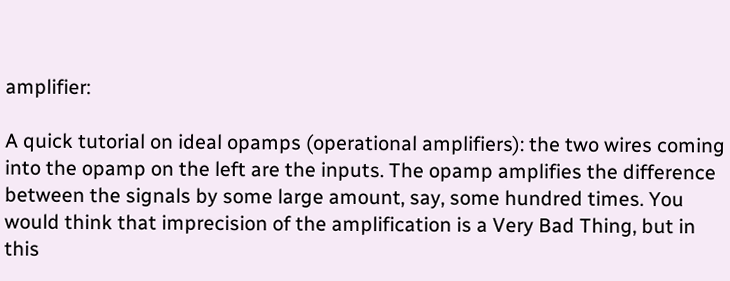amplifier:

A quick tutorial on ideal opamps (operational amplifiers): the two wires coming into the opamp on the left are the inputs. The opamp amplifies the difference between the signals by some large amount, say, some hundred times. You would think that imprecision of the amplification is a Very Bad Thing, but in this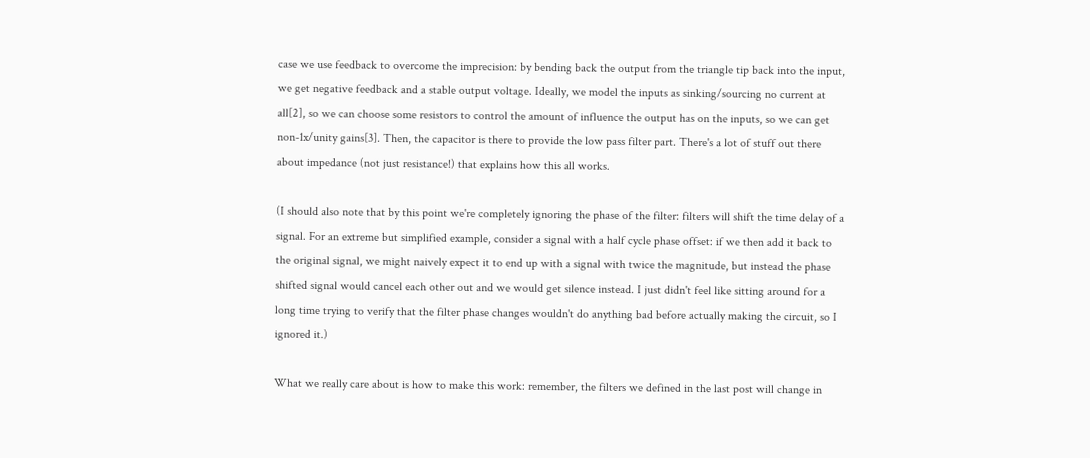case we use feedback to overcome the imprecision: by bending back the output from the triangle tip back into the input, we get negative feedback and a stable output voltage. Ideally, we model the inputs as sinking/sourcing no current at all[2], so we can choose some resistors to control the amount of influence the output has on the inputs, so we can get non-1x/unity gains[3]. Then, the capacitor is there to provide the low pass filter part. There's a lot of stuff out there about impedance (not just resistance!) that explains how this all works.

(I should also note that by this point we're completely ignoring the phase of the filter: filters will shift the time delay of a signal. For an extreme but simplified example, consider a signal with a half cycle phase offset: if we then add it back to the original signal, we might naively expect it to end up with a signal with twice the magnitude, but instead the phase shifted signal would cancel each other out and we would get silence instead. I just didn't feel like sitting around for a long time trying to verify that the filter phase changes wouldn't do anything bad before actually making the circuit, so I ignored it.)

What we really care about is how to make this work: remember, the filters we defined in the last post will change in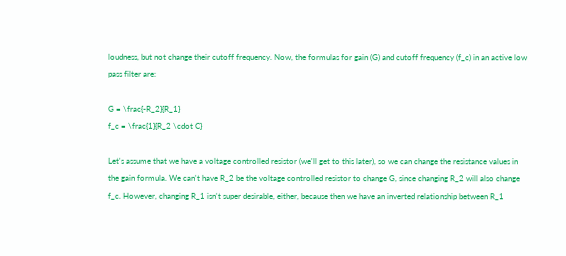loudness, but not change their cutoff frequency. Now, the formulas for gain (G) and cutoff frequency (f_c) in an active low pass filter are:

G = \frac{-R_2}{R_1}
f_c = \frac{1}{R_2 \cdot C}

Let's assume that we have a voltage controlled resistor (we'll get to this later), so we can change the resistance values in the gain formula. We can't have R_2 be the voltage controlled resistor to change G, since changing R_2 will also change f_c. However, changing R_1 isn't super desirable, either, because then we have an inverted relationship between R_1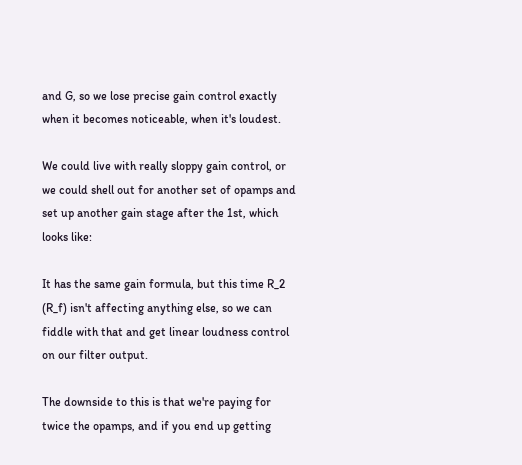and G, so we lose precise gain control exactly when it becomes noticeable, when it's loudest.

We could live with really sloppy gain control, or we could shell out for another set of opamps and set up another gain stage after the 1st, which looks like:

It has the same gain formula, but this time R_2 (R_f) isn't affecting anything else, so we can fiddle with that and get linear loudness control on our filter output.

The downside to this is that we're paying for twice the opamps, and if you end up getting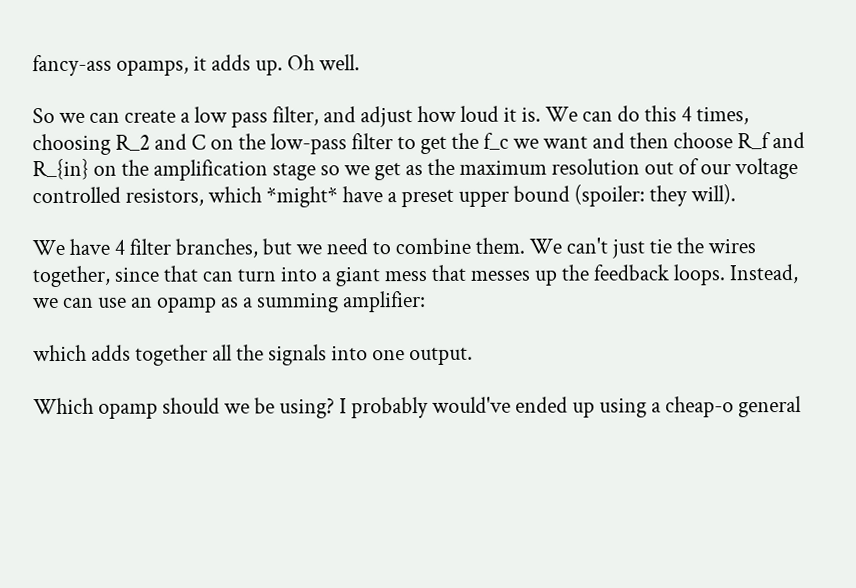fancy-ass opamps, it adds up. Oh well.

So we can create a low pass filter, and adjust how loud it is. We can do this 4 times, choosing R_2 and C on the low-pass filter to get the f_c we want and then choose R_f and R_{in} on the amplification stage so we get as the maximum resolution out of our voltage controlled resistors, which *might* have a preset upper bound (spoiler: they will).

We have 4 filter branches, but we need to combine them. We can't just tie the wires together, since that can turn into a giant mess that messes up the feedback loops. Instead, we can use an opamp as a summing amplifier:

which adds together all the signals into one output.

Which opamp should we be using? I probably would've ended up using a cheap-o general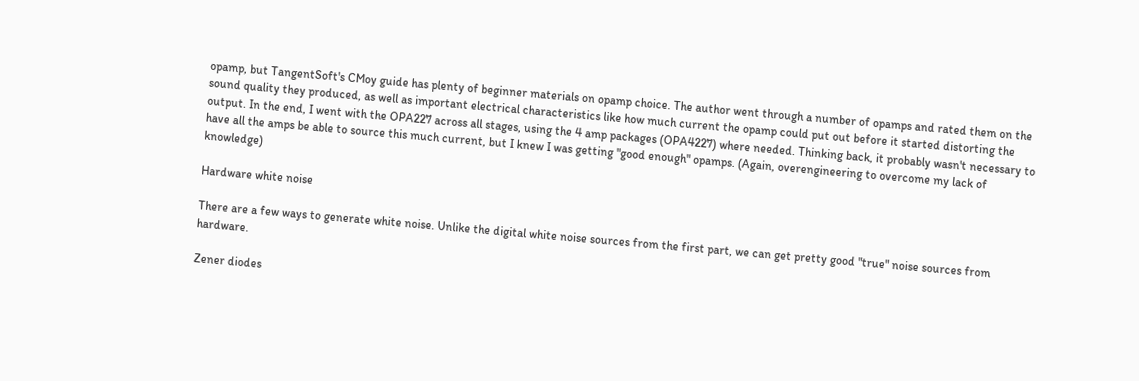opamp, but TangentSoft's CMoy guide has plenty of beginner materials on opamp choice. The author went through a number of opamps and rated them on the sound quality they produced, as well as important electrical characteristics like how much current the opamp could put out before it started distorting the output. In the end, I went with the OPA227 across all stages, using the 4 amp packages (OPA4227) where needed. Thinking back, it probably wasn't necessary to have all the amps be able to source this much current, but I knew I was getting "good enough" opamps. (Again, overengineering to overcome my lack of knowledge)

Hardware white noise

There are a few ways to generate white noise. Unlike the digital white noise sources from the first part, we can get pretty good "true" noise sources from hardware.

Zener diodes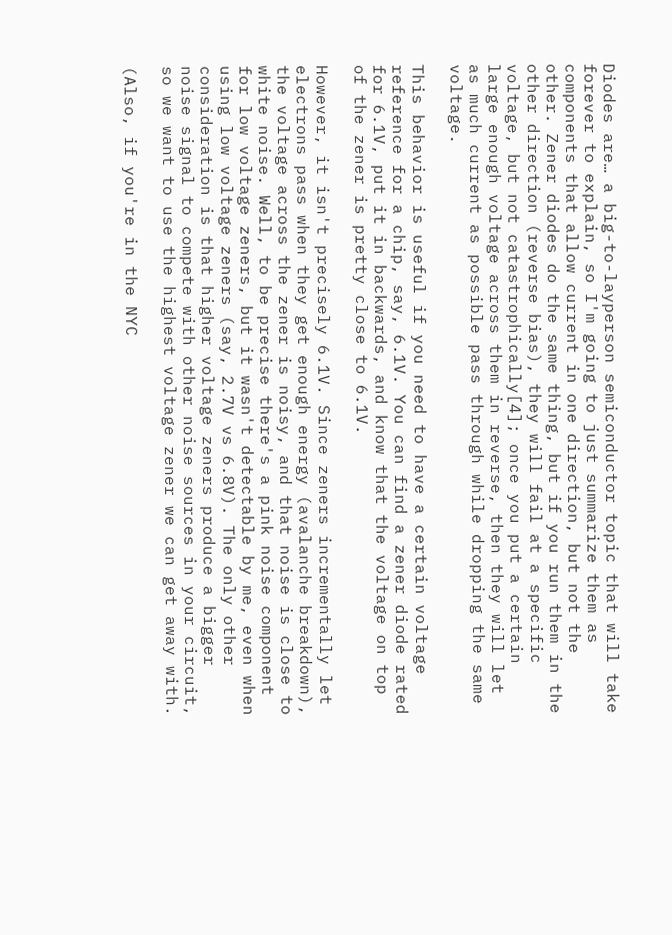Diodes are… a big-to-layperson semiconductor topic that will take forever to explain, so I'm going to just summarize them as components that allow current in one direction, but not the other. Zener diodes do the same thing, but if you run them in the other direction (reverse bias), they will fail at a specific voltage, but not catastrophically[4]; once you put a certain large enough voltage across them in reverse, then they will let as much current as possible pass through while dropping the same voltage.

This behavior is useful if you need to have a certain voltage reference for a chip, say, 6.1V. You can find a zener diode rated for 6.1V, put it in backwards, and know that the voltage on top of the zener is pretty close to 6.1V.

However, it isn't precisely 6.1V. Since zeners incrementally let electrons pass when they get enough energy (avalanche breakdown), the voltage across the zener is noisy, and that noise is close to white noise. Well, to be precise there's a pink noise component for low voltage zeners, but it wasn't detectable by me, even when using low voltage zeners (say, 2.7V vs 6.8V). The only other consideration is that higher voltage zeners produce a bigger noise signal to compete with other noise sources in your circuit, so we want to use the highest voltage zener we can get away with.

(Also, if you're in the NYC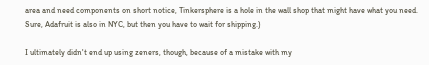area and need components on short notice, Tinkersphere is a hole in the wall shop that might have what you need. Sure, Adafruit is also in NYC, but then you have to wait for shipping.)

I ultimately didn't end up using zeners, though, because of a mistake with my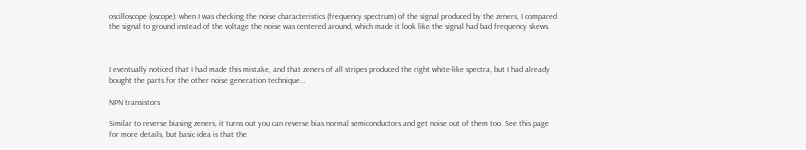oscilloscope (oscope): when I was checking the noise characteristics (frequency spectrum) of the signal produced by the zeners, I compared the signal to ground instead of the voltage the noise was centered around, which made it look like the signal had bad frequency skews.



I eventually noticed that I had made this mistake, and that zeners of all stripes produced the right white-like spectra, but I had already bought the parts for the other noise generation technique…

NPN transistors

Similar to reverse biasing zeners, it turns out you can reverse bias normal semiconductors and get noise out of them too. See this page for more details, but basic idea is that the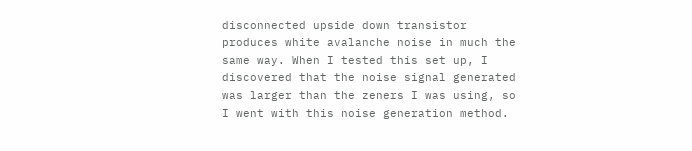disconnected upside down transistor produces white avalanche noise in much the same way. When I tested this set up, I discovered that the noise signal generated was larger than the zeners I was using, so I went with this noise generation method.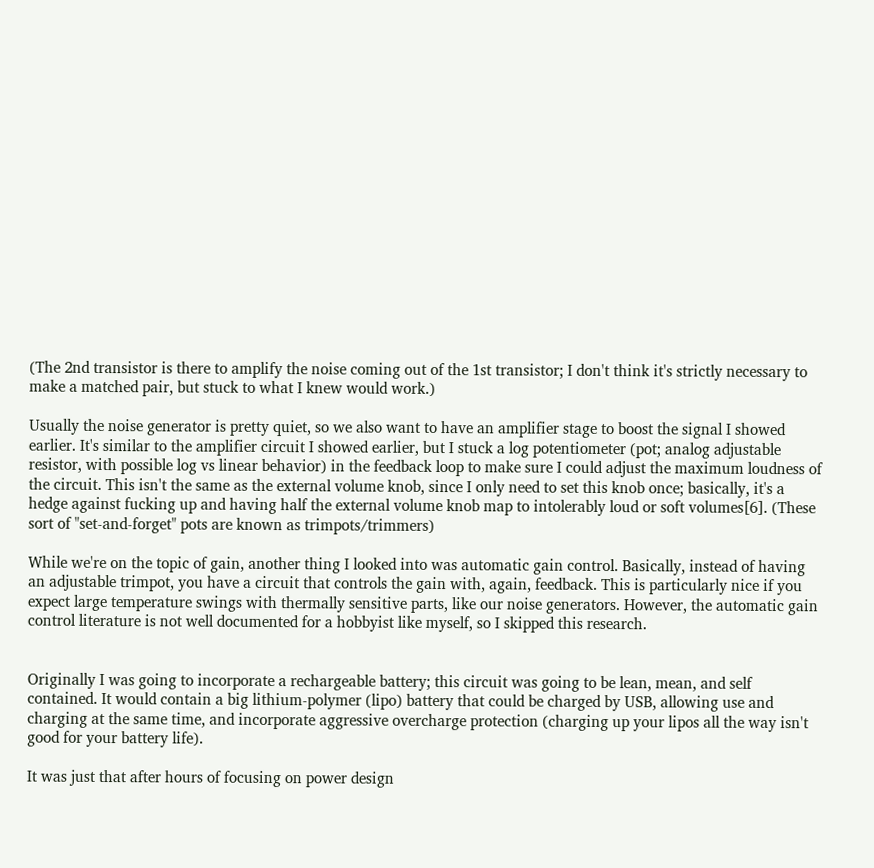(The 2nd transistor is there to amplify the noise coming out of the 1st transistor; I don't think it's strictly necessary to make a matched pair, but stuck to what I knew would work.)

Usually the noise generator is pretty quiet, so we also want to have an amplifier stage to boost the signal I showed earlier. It's similar to the amplifier circuit I showed earlier, but I stuck a log potentiometer (pot; analog adjustable resistor, with possible log vs linear behavior) in the feedback loop to make sure I could adjust the maximum loudness of the circuit. This isn't the same as the external volume knob, since I only need to set this knob once; basically, it's a hedge against fucking up and having half the external volume knob map to intolerably loud or soft volumes[6]. (These sort of "set-and-forget" pots are known as trimpots/trimmers)

While we're on the topic of gain, another thing I looked into was automatic gain control. Basically, instead of having an adjustable trimpot, you have a circuit that controls the gain with, again, feedback. This is particularly nice if you expect large temperature swings with thermally sensitive parts, like our noise generators. However, the automatic gain control literature is not well documented for a hobbyist like myself, so I skipped this research.


Originally I was going to incorporate a rechargeable battery; this circuit was going to be lean, mean, and self contained. It would contain a big lithium-polymer (lipo) battery that could be charged by USB, allowing use and charging at the same time, and incorporate aggressive overcharge protection (charging up your lipos all the way isn't good for your battery life).

It was just that after hours of focusing on power design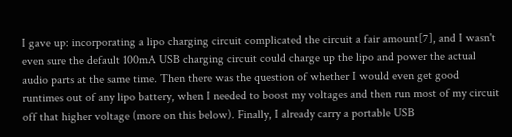I gave up: incorporating a lipo charging circuit complicated the circuit a fair amount[7], and I wasn't even sure the default 100mA USB charging circuit could charge up the lipo and power the actual audio parts at the same time. Then there was the question of whether I would even get good runtimes out of any lipo battery, when I needed to boost my voltages and then run most of my circuit off that higher voltage (more on this below). Finally, I already carry a portable USB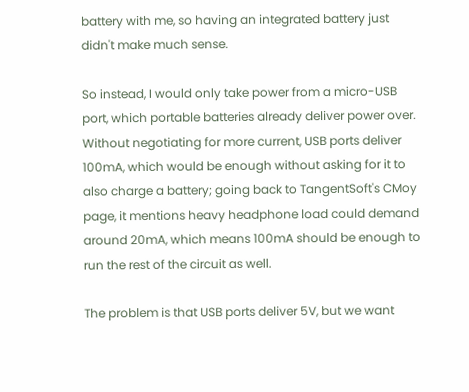battery with me, so having an integrated battery just didn't make much sense.

So instead, I would only take power from a micro-USB port, which portable batteries already deliver power over. Without negotiating for more current, USB ports deliver 100mA, which would be enough without asking for it to also charge a battery; going back to TangentSoft's CMoy page, it mentions heavy headphone load could demand around 20mA, which means 100mA should be enough to run the rest of the circuit as well.

The problem is that USB ports deliver 5V, but we want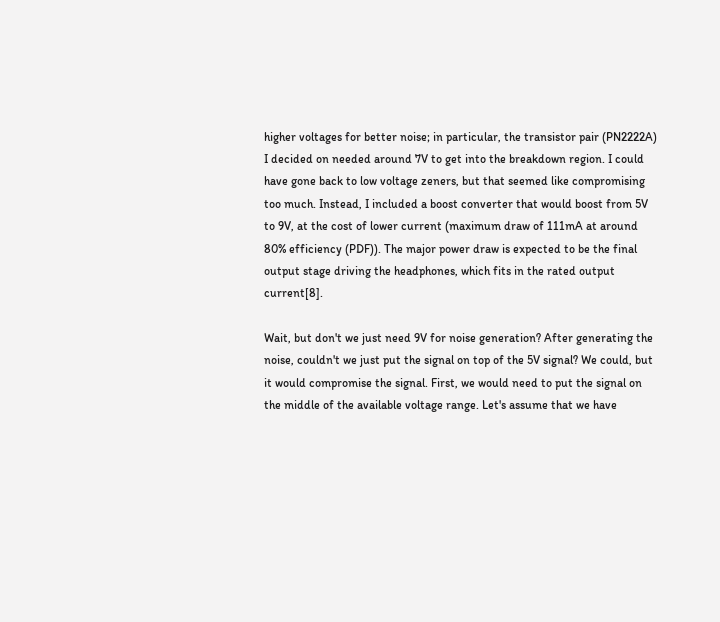higher voltages for better noise; in particular, the transistor pair (PN2222A) I decided on needed around 7V to get into the breakdown region. I could have gone back to low voltage zeners, but that seemed like compromising too much. Instead, I included a boost converter that would boost from 5V to 9V, at the cost of lower current (maximum draw of 111mA at around 80% efficiency (PDF)). The major power draw is expected to be the final output stage driving the headphones, which fits in the rated output current[8].

Wait, but don't we just need 9V for noise generation? After generating the noise, couldn't we just put the signal on top of the 5V signal? We could, but it would compromise the signal. First, we would need to put the signal on the middle of the available voltage range. Let's assume that we have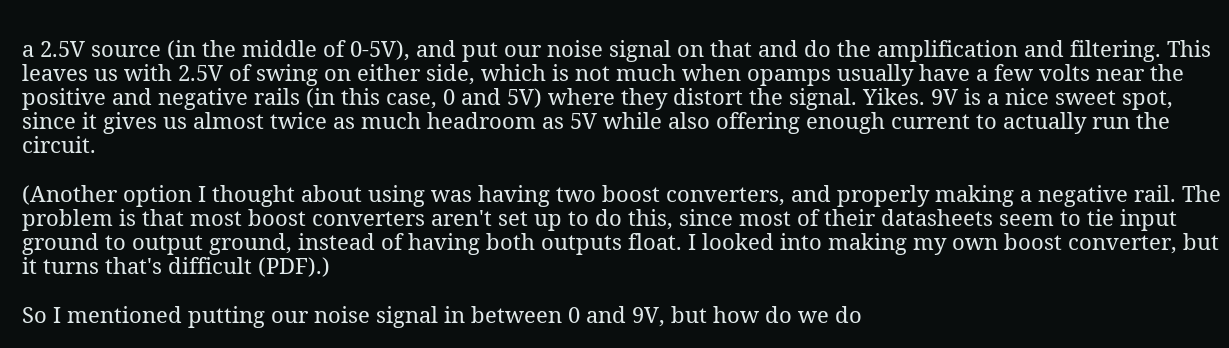a 2.5V source (in the middle of 0-5V), and put our noise signal on that and do the amplification and filtering. This leaves us with 2.5V of swing on either side, which is not much when opamps usually have a few volts near the positive and negative rails (in this case, 0 and 5V) where they distort the signal. Yikes. 9V is a nice sweet spot, since it gives us almost twice as much headroom as 5V while also offering enough current to actually run the circuit.

(Another option I thought about using was having two boost converters, and properly making a negative rail. The problem is that most boost converters aren't set up to do this, since most of their datasheets seem to tie input ground to output ground, instead of having both outputs float. I looked into making my own boost converter, but it turns that's difficult (PDF).)

So I mentioned putting our noise signal in between 0 and 9V, but how do we do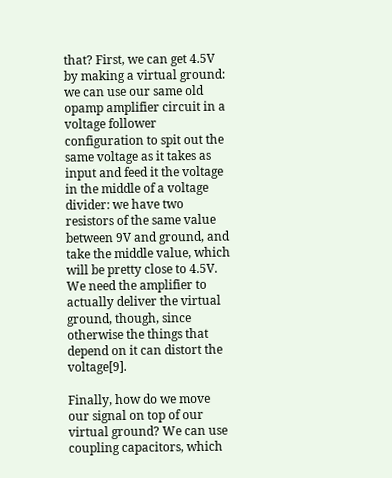that? First, we can get 4.5V by making a virtual ground: we can use our same old opamp amplifier circuit in a voltage follower configuration to spit out the same voltage as it takes as input and feed it the voltage in the middle of a voltage divider: we have two resistors of the same value between 9V and ground, and take the middle value, which will be pretty close to 4.5V. We need the amplifier to actually deliver the virtual ground, though, since otherwise the things that depend on it can distort the voltage[9].

Finally, how do we move our signal on top of our virtual ground? We can use coupling capacitors, which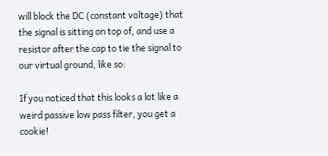will block the DC (constant voltage) that the signal is sitting on top of, and use a resistor after the cap to tie the signal to our virtual ground, like so:

If you noticed that this looks a lot like a weird passive low pass filter, you get a cookie!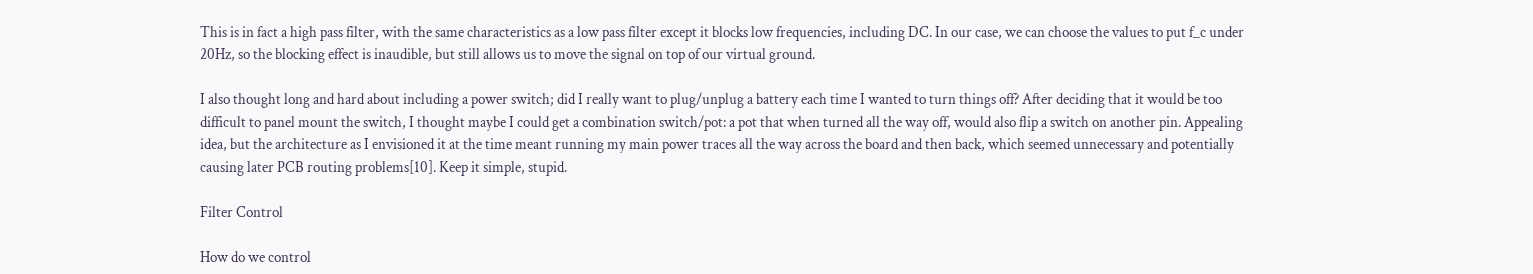This is in fact a high pass filter, with the same characteristics as a low pass filter except it blocks low frequencies, including DC. In our case, we can choose the values to put f_c under 20Hz, so the blocking effect is inaudible, but still allows us to move the signal on top of our virtual ground.

I also thought long and hard about including a power switch; did I really want to plug/unplug a battery each time I wanted to turn things off? After deciding that it would be too difficult to panel mount the switch, I thought maybe I could get a combination switch/pot: a pot that when turned all the way off, would also flip a switch on another pin. Appealing idea, but the architecture as I envisioned it at the time meant running my main power traces all the way across the board and then back, which seemed unnecessary and potentially causing later PCB routing problems[10]. Keep it simple, stupid.

Filter Control

How do we control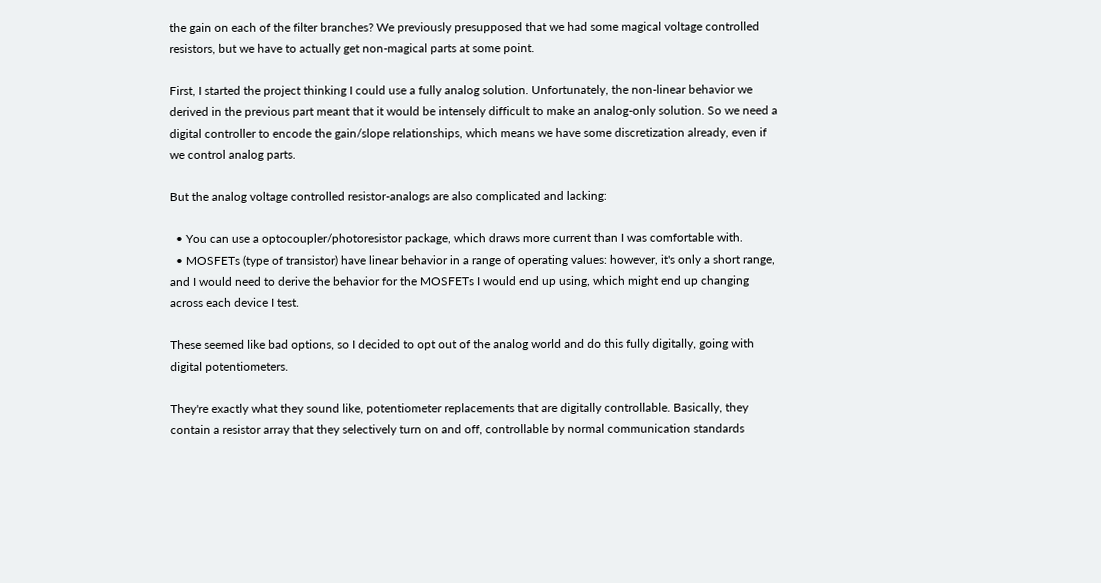the gain on each of the filter branches? We previously presupposed that we had some magical voltage controlled resistors, but we have to actually get non-magical parts at some point.

First, I started the project thinking I could use a fully analog solution. Unfortunately, the non-linear behavior we derived in the previous part meant that it would be intensely difficult to make an analog-only solution. So we need a digital controller to encode the gain/slope relationships, which means we have some discretization already, even if we control analog parts.

But the analog voltage controlled resistor-analogs are also complicated and lacking:

  • You can use a optocoupler/photoresistor package, which draws more current than I was comfortable with.
  • MOSFETs (type of transistor) have linear behavior in a range of operating values: however, it's only a short range, and I would need to derive the behavior for the MOSFETs I would end up using, which might end up changing across each device I test.

These seemed like bad options, so I decided to opt out of the analog world and do this fully digitally, going with digital potentiometers.

They're exactly what they sound like, potentiometer replacements that are digitally controllable. Basically, they contain a resistor array that they selectively turn on and off, controllable by normal communication standards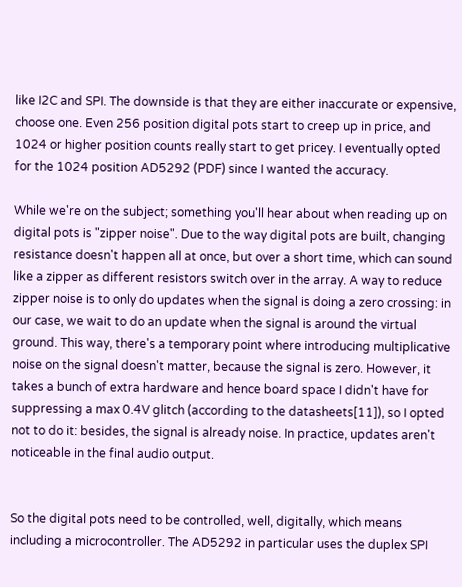like I2C and SPI. The downside is that they are either inaccurate or expensive, choose one. Even 256 position digital pots start to creep up in price, and 1024 or higher position counts really start to get pricey. I eventually opted for the 1024 position AD5292 (PDF) since I wanted the accuracy.

While we're on the subject; something you'll hear about when reading up on digital pots is "zipper noise". Due to the way digital pots are built, changing resistance doesn't happen all at once, but over a short time, which can sound like a zipper as different resistors switch over in the array. A way to reduce zipper noise is to only do updates when the signal is doing a zero crossing: in our case, we wait to do an update when the signal is around the virtual ground. This way, there's a temporary point where introducing multiplicative noise on the signal doesn't matter, because the signal is zero. However, it takes a bunch of extra hardware and hence board space I didn't have for suppressing a max 0.4V glitch (according to the datasheets[11]), so I opted not to do it: besides, the signal is already noise. In practice, updates aren't noticeable in the final audio output.


So the digital pots need to be controlled, well, digitally, which means including a microcontroller. The AD5292 in particular uses the duplex SPI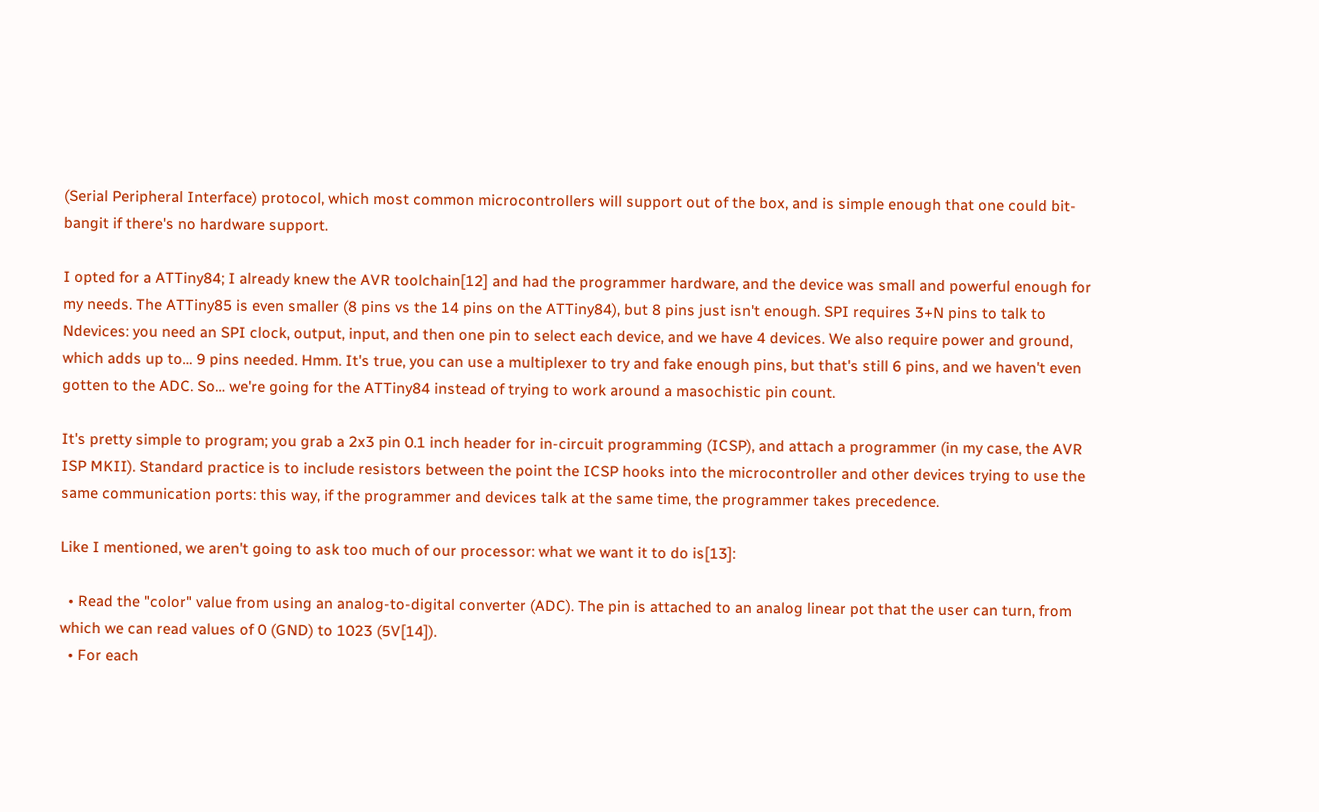(Serial Peripheral Interface) protocol, which most common microcontrollers will support out of the box, and is simple enough that one could bit-bangit if there's no hardware support.

I opted for a ATTiny84; I already knew the AVR toolchain[12] and had the programmer hardware, and the device was small and powerful enough for my needs. The ATTiny85 is even smaller (8 pins vs the 14 pins on the ATTiny84), but 8 pins just isn't enough. SPI requires 3+N pins to talk to Ndevices: you need an SPI clock, output, input, and then one pin to select each device, and we have 4 devices. We also require power and ground, which adds up to… 9 pins needed. Hmm. It's true, you can use a multiplexer to try and fake enough pins, but that's still 6 pins, and we haven't even gotten to the ADC. So… we're going for the ATTiny84 instead of trying to work around a masochistic pin count.

It's pretty simple to program; you grab a 2x3 pin 0.1 inch header for in-circuit programming (ICSP), and attach a programmer (in my case, the AVR ISP MKII). Standard practice is to include resistors between the point the ICSP hooks into the microcontroller and other devices trying to use the same communication ports: this way, if the programmer and devices talk at the same time, the programmer takes precedence.

Like I mentioned, we aren't going to ask too much of our processor: what we want it to do is[13]:

  • Read the "color" value from using an analog-to-digital converter (ADC). The pin is attached to an analog linear pot that the user can turn, from which we can read values of 0 (GND) to 1023 (5V[14]).
  • For each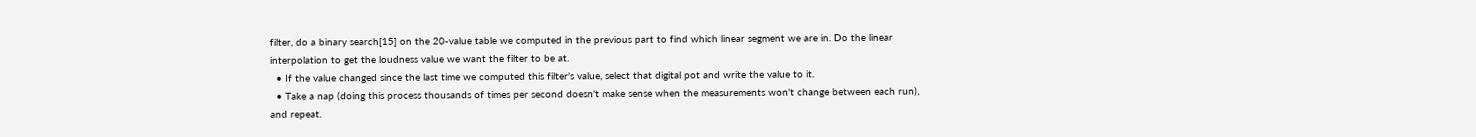filter, do a binary search[15] on the 20-value table we computed in the previous part to find which linear segment we are in. Do the linear interpolation to get the loudness value we want the filter to be at.
  • If the value changed since the last time we computed this filter's value, select that digital pot and write the value to it.
  • Take a nap (doing this process thousands of times per second doesn't make sense when the measurements won't change between each run), and repeat.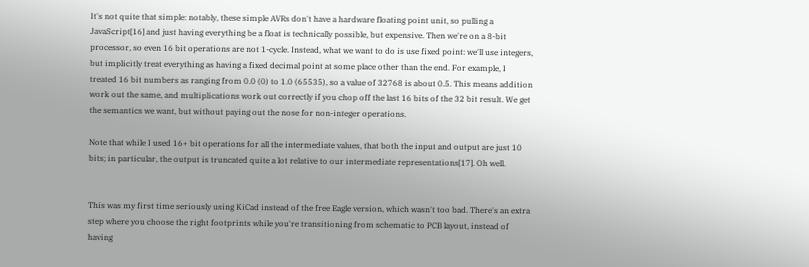It's not quite that simple: notably, these simple AVRs don't have a hardware floating point unit, so pulling a JavaScript[16] and just having everything be a float is technically possible, but expensive. Then we're on a 8-bit processor, so even 16 bit operations are not 1-cycle. Instead, what we want to do is use fixed point: we'll use integers, but implicitly treat everything as having a fixed decimal point at some place other than the end. For example, I treated 16 bit numbers as ranging from 0.0 (0) to 1.0 (65535), so a value of 32768 is about 0.5. This means addition work out the same, and multiplications work out correctly if you chop off the last 16 bits of the 32 bit result. We get the semantics we want, but without paying out the nose for non-integer operations.

Note that while I used 16+ bit operations for all the intermediate values, that both the input and output are just 10 bits; in particular, the output is truncated quite a lot relative to our intermediate representations[17]. Oh well.


This was my first time seriously using KiCad instead of the free Eagle version, which wasn't too bad. There's an extra step where you choose the right footprints while you're transitioning from schematic to PCB layout, instead of having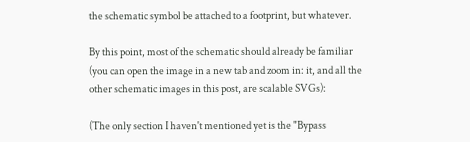the schematic symbol be attached to a footprint, but whatever.

By this point, most of the schematic should already be familiar (you can open the image in a new tab and zoom in: it, and all the other schematic images in this post, are scalable SVGs):

(The only section I haven't mentioned yet is the "Bypass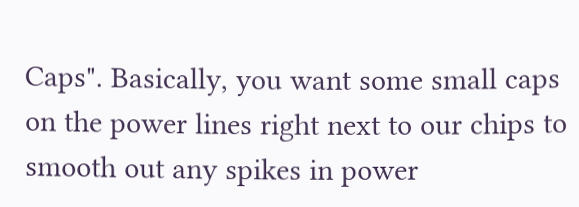Caps". Basically, you want some small caps on the power lines right next to our chips to smooth out any spikes in power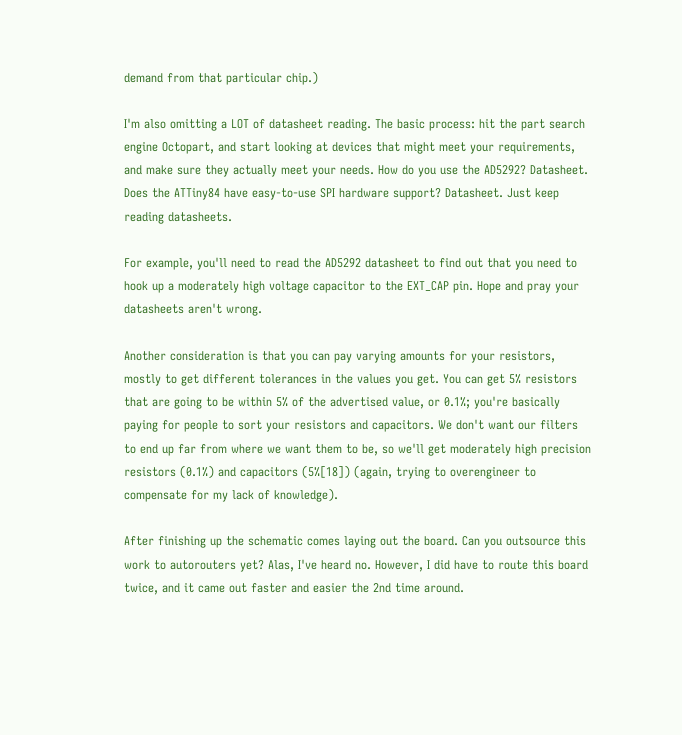demand from that particular chip.)

I'm also omitting a LOT of datasheet reading. The basic process: hit the part search engine Octopart, and start looking at devices that might meet your requirements, and make sure they actually meet your needs. How do you use the AD5292? Datasheet. Does the ATTiny84 have easy-to-use SPI hardware support? Datasheet. Just keep reading datasheets.

For example, you'll need to read the AD5292 datasheet to find out that you need to hook up a moderately high voltage capacitor to the EXT_CAP pin. Hope and pray your datasheets aren't wrong.

Another consideration is that you can pay varying amounts for your resistors, mostly to get different tolerances in the values you get. You can get 5% resistors that are going to be within 5% of the advertised value, or 0.1%; you're basically paying for people to sort your resistors and capacitors. We don't want our filters to end up far from where we want them to be, so we'll get moderately high precision resistors (0.1%) and capacitors (5%[18]) (again, trying to overengineer to compensate for my lack of knowledge).

After finishing up the schematic comes laying out the board. Can you outsource this work to autorouters yet? Alas, I've heard no. However, I did have to route this board twice, and it came out faster and easier the 2nd time around.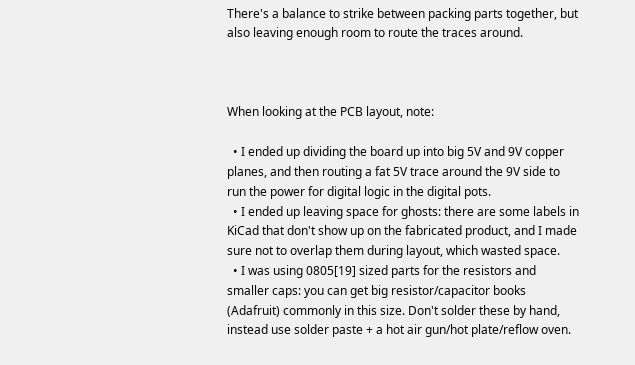There's a balance to strike between packing parts together, but also leaving enough room to route the traces around.



When looking at the PCB layout, note:

  • I ended up dividing the board up into big 5V and 9V copper planes, and then routing a fat 5V trace around the 9V side to run the power for digital logic in the digital pots.
  • I ended up leaving space for ghosts: there are some labels in KiCad that don't show up on the fabricated product, and I made sure not to overlap them during layout, which wasted space.
  • I was using 0805[19] sized parts for the resistors and smaller caps: you can get big resistor/capacitor books (Adafruit) commonly in this size. Don't solder these by hand, instead use solder paste + a hot air gun/hot plate/reflow oven.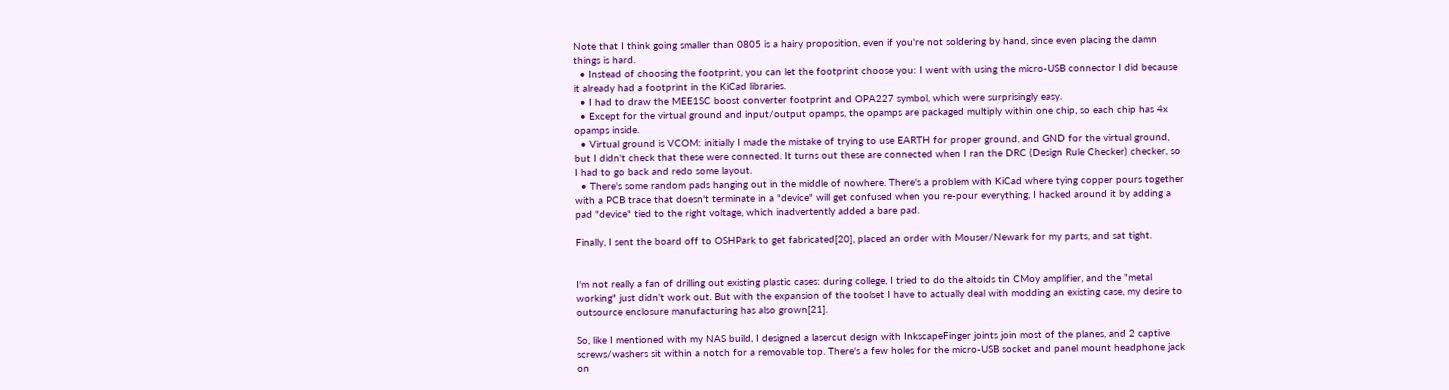Note that I think going smaller than 0805 is a hairy proposition, even if you're not soldering by hand, since even placing the damn things is hard.
  • Instead of choosing the footprint, you can let the footprint choose you: I went with using the micro-USB connector I did because it already had a footprint in the KiCad libraries.
  • I had to draw the MEE1SC boost converter footprint and OPA227 symbol, which were surprisingly easy.
  • Except for the virtual ground and input/output opamps, the opamps are packaged multiply within one chip, so each chip has 4x opamps inside.
  • Virtual ground is VCOM: initially I made the mistake of trying to use EARTH for proper ground, and GND for the virtual ground, but I didn't check that these were connected. It turns out these are connected when I ran the DRC (Design Rule Checker) checker, so I had to go back and redo some layout.
  • There's some random pads hanging out in the middle of nowhere. There's a problem with KiCad where tying copper pours together with a PCB trace that doesn't terminate in a "device" will get confused when you re-pour everything, I hacked around it by adding a pad "device" tied to the right voltage, which inadvertently added a bare pad.

Finally, I sent the board off to OSHPark to get fabricated[20], placed an order with Mouser/Newark for my parts, and sat tight.


I'm not really a fan of drilling out existing plastic cases: during college, I tried to do the altoids tin CMoy amplifier, and the "metal working" just didn't work out. But with the expansion of the toolset I have to actually deal with modding an existing case, my desire to outsource enclosure manufacturing has also grown[21].

So, like I mentioned with my NAS build, I designed a lasercut design with InkscapeFinger joints join most of the planes, and 2 captive screws/washers sit within a notch for a removable top. There's a few holes for the micro-USB socket and panel mount headphone jack on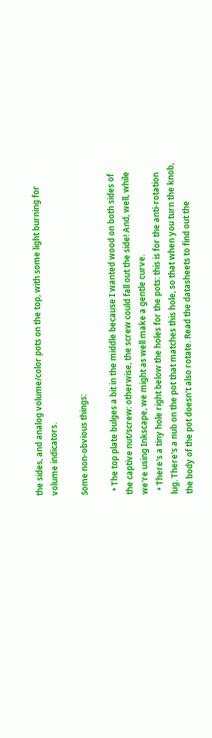the sides, and analog volume/color pots on the top, with some light burning for volume indicators.

Some non-obvious things:

  • The top plate bulges a bit in the middle because I wanted wood on both sides of the captive nut/screw: otherwise, the screw could fall out the side! And, well, while we're using Inkscape, we might as well make a gentle curve.
  • There's a tiny hole right below the holes for the pots: this is for the anti-rotation lug. There's a nub on the pot that matches this hole, so that when you turn the knob, the body of the pot doesn't also rotate. Read the datasheets to find out the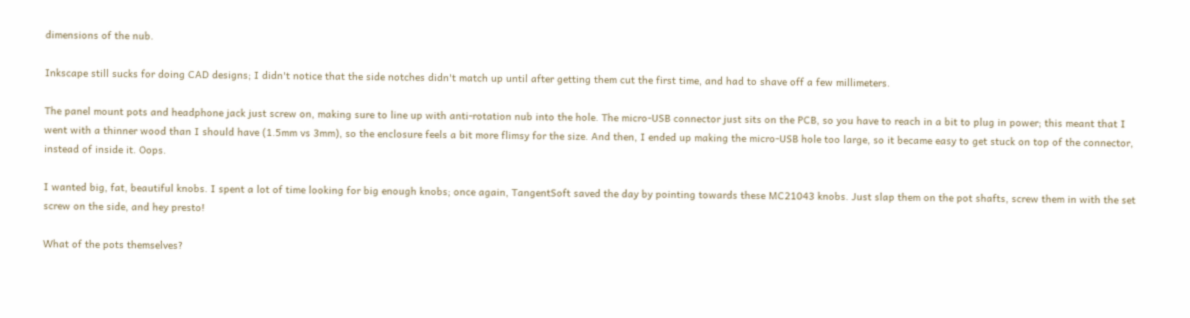dimensions of the nub.

Inkscape still sucks for doing CAD designs; I didn't notice that the side notches didn't match up until after getting them cut the first time, and had to shave off a few millimeters.

The panel mount pots and headphone jack just screw on, making sure to line up with anti-rotation nub into the hole. The micro-USB connector just sits on the PCB, so you have to reach in a bit to plug in power; this meant that I went with a thinner wood than I should have (1.5mm vs 3mm), so the enclosure feels a bit more flimsy for the size. And then, I ended up making the micro-USB hole too large, so it became easy to get stuck on top of the connector, instead of inside it. Oops.

I wanted big, fat, beautiful knobs. I spent a lot of time looking for big enough knobs; once again, TangentSoft saved the day by pointing towards these MC21043 knobs. Just slap them on the pot shafts, screw them in with the set screw on the side, and hey presto!

What of the pots themselves?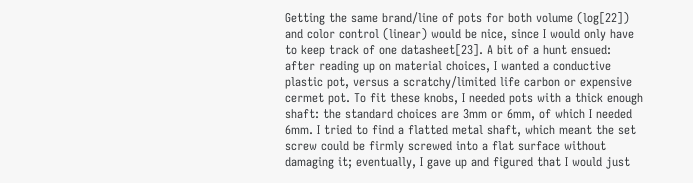Getting the same brand/line of pots for both volume (log[22]) and color control (linear) would be nice, since I would only have to keep track of one datasheet[23]. A bit of a hunt ensued: after reading up on material choices, I wanted a conductive plastic pot, versus a scratchy/limited life carbon or expensive cermet pot. To fit these knobs, I needed pots with a thick enough shaft: the standard choices are 3mm or 6mm, of which I needed 6mm. I tried to find a flatted metal shaft, which meant the set screw could be firmly screwed into a flat surface without damaging it; eventually, I gave up and figured that I would just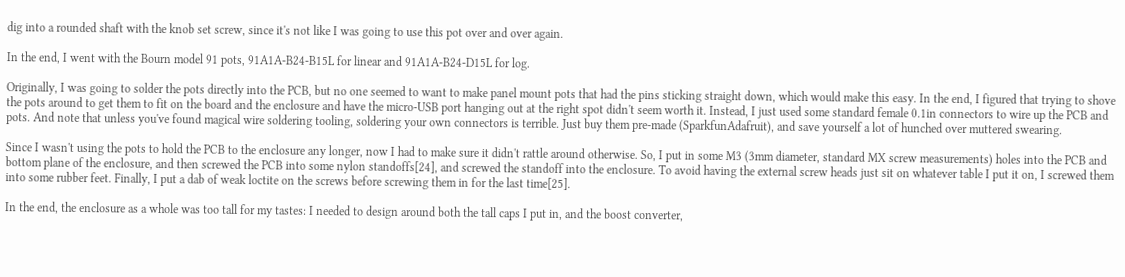dig into a rounded shaft with the knob set screw, since it's not like I was going to use this pot over and over again.

In the end, I went with the Bourn model 91 pots, 91A1A-B24-B15L for linear and 91A1A-B24-D15L for log.

Originally, I was going to solder the pots directly into the PCB, but no one seemed to want to make panel mount pots that had the pins sticking straight down, which would make this easy. In the end, I figured that trying to shove the pots around to get them to fit on the board and the enclosure and have the micro-USB port hanging out at the right spot didn't seem worth it. Instead, I just used some standard female 0.1in connectors to wire up the PCB and pots. And note that unless you've found magical wire soldering tooling, soldering your own connectors is terrible. Just buy them pre-made (SparkfunAdafruit), and save yourself a lot of hunched over muttered swearing.

Since I wasn't using the pots to hold the PCB to the enclosure any longer, now I had to make sure it didn't rattle around otherwise. So, I put in some M3 (3mm diameter, standard MX screw measurements) holes into the PCB and bottom plane of the enclosure, and then screwed the PCB into some nylon standoffs[24], and screwed the standoff into the enclosure. To avoid having the external screw heads just sit on whatever table I put it on, I screwed them into some rubber feet. Finally, I put a dab of weak loctite on the screws before screwing them in for the last time[25].

In the end, the enclosure as a whole was too tall for my tastes: I needed to design around both the tall caps I put in, and the boost converter,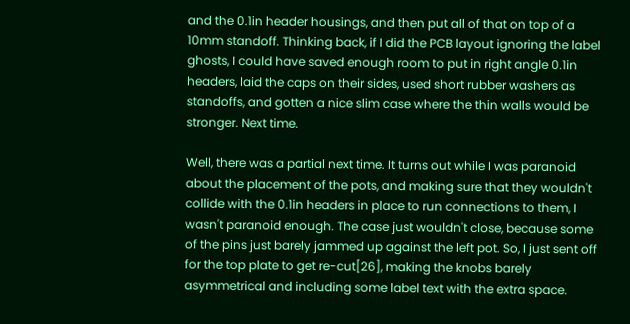and the 0.1in header housings, and then put all of that on top of a 10mm standoff. Thinking back, if I did the PCB layout ignoring the label ghosts, I could have saved enough room to put in right angle 0.1in headers, laid the caps on their sides, used short rubber washers as standoffs, and gotten a nice slim case where the thin walls would be stronger. Next time.

Well, there was a partial next time. It turns out while I was paranoid about the placement of the pots, and making sure that they wouldn't collide with the 0.1in headers in place to run connections to them, I wasn't paranoid enough. The case just wouldn't close, because some of the pins just barely jammed up against the left pot. So, I just sent off for the top plate to get re-cut[26], making the knobs barely asymmetrical and including some label text with the extra space.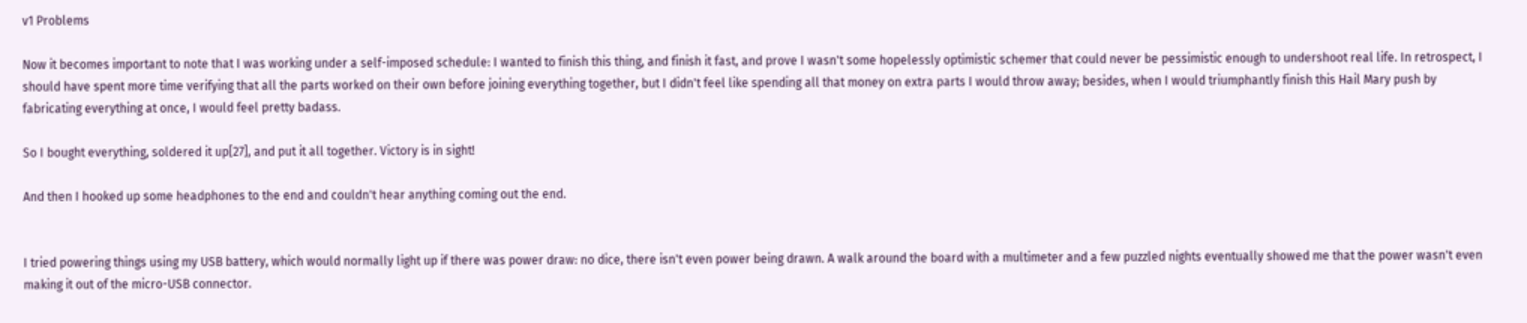v1 Problems

Now it becomes important to note that I was working under a self-imposed schedule: I wanted to finish this thing, and finish it fast, and prove I wasn't some hopelessly optimistic schemer that could never be pessimistic enough to undershoot real life. In retrospect, I should have spent more time verifying that all the parts worked on their own before joining everything together, but I didn't feel like spending all that money on extra parts I would throw away; besides, when I would triumphantly finish this Hail Mary push by fabricating everything at once, I would feel pretty badass.

So I bought everything, soldered it up[27], and put it all together. Victory is in sight!

And then I hooked up some headphones to the end and couldn't hear anything coming out the end.


I tried powering things using my USB battery, which would normally light up if there was power draw: no dice, there isn't even power being drawn. A walk around the board with a multimeter and a few puzzled nights eventually showed me that the power wasn't even making it out of the micro-USB connector.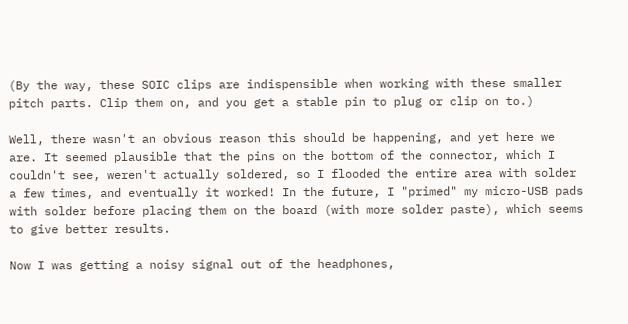(By the way, these SOIC clips are indispensible when working with these smaller pitch parts. Clip them on, and you get a stable pin to plug or clip on to.)

Well, there wasn't an obvious reason this should be happening, and yet here we are. It seemed plausible that the pins on the bottom of the connector, which I couldn't see, weren't actually soldered, so I flooded the entire area with solder a few times, and eventually it worked! In the future, I "primed" my micro-USB pads with solder before placing them on the board (with more solder paste), which seems to give better results.

Now I was getting a noisy signal out of the headphones,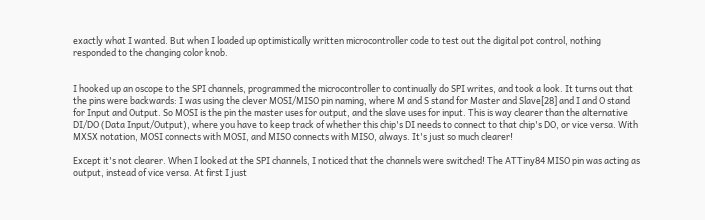exactly what I wanted. But when I loaded up optimistically written microcontroller code to test out the digital pot control, nothing responded to the changing color knob.


I hooked up an oscope to the SPI channels, programmed the microcontroller to continually do SPI writes, and took a look. It turns out that the pins were backwards: I was using the clever MOSI/MISO pin naming, where M and S stand for Master and Slave[28] and I and O stand for Input and Output. So MOSI is the pin the master uses for output, and the slave uses for input. This is way clearer than the alternative DI/DO (Data Input/Output), where you have to keep track of whether this chip's DI needs to connect to that chip's DO, or vice versa. With MXSX notation, MOSI connects with MOSI, and MISO connects with MISO, always. It's just so much clearer!

Except it's not clearer. When I looked at the SPI channels, I noticed that the channels were switched! The ATTiny84 MISO pin was acting as output, instead of vice versa. At first I just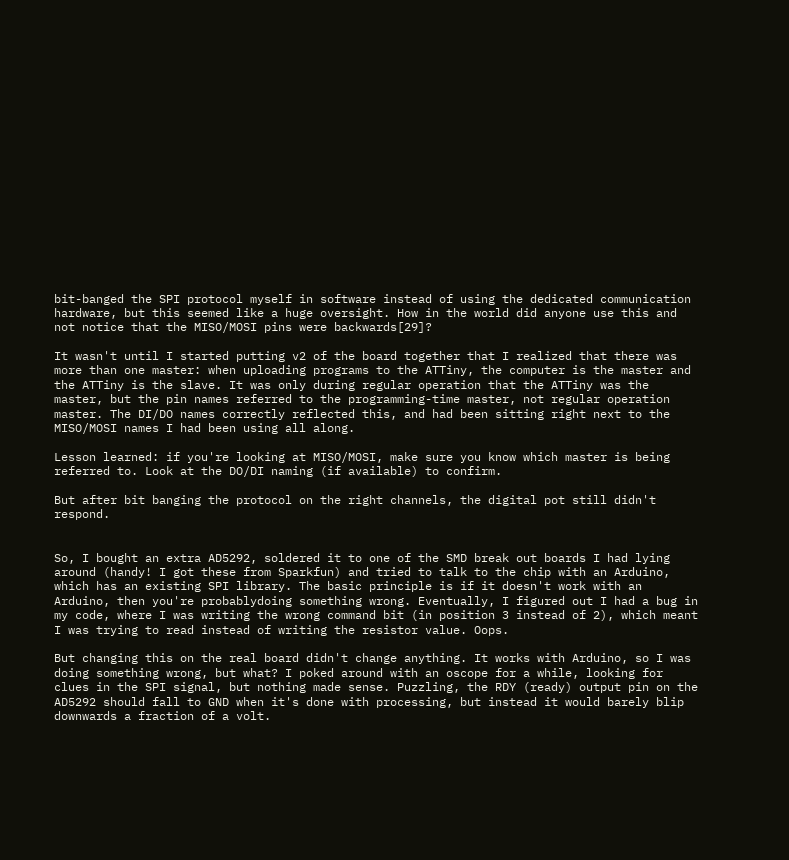bit-banged the SPI protocol myself in software instead of using the dedicated communication hardware, but this seemed like a huge oversight. How in the world did anyone use this and not notice that the MISO/MOSI pins were backwards[29]?

It wasn't until I started putting v2 of the board together that I realized that there was more than one master: when uploading programs to the ATTiny, the computer is the master and the ATTiny is the slave. It was only during regular operation that the ATTiny was the master, but the pin names referred to the programming-time master, not regular operation master. The DI/DO names correctly reflected this, and had been sitting right next to the MISO/MOSI names I had been using all along.

Lesson learned: if you're looking at MISO/MOSI, make sure you know which master is being referred to. Look at the DO/DI naming (if available) to confirm.

But after bit banging the protocol on the right channels, the digital pot still didn't respond.


So, I bought an extra AD5292, soldered it to one of the SMD break out boards I had lying around (handy! I got these from Sparkfun) and tried to talk to the chip with an Arduino, which has an existing SPI library. The basic principle is if it doesn't work with an Arduino, then you're probablydoing something wrong. Eventually, I figured out I had a bug in my code, where I was writing the wrong command bit (in position 3 instead of 2), which meant I was trying to read instead of writing the resistor value. Oops.

But changing this on the real board didn't change anything. It works with Arduino, so I was doing something wrong, but what? I poked around with an oscope for a while, looking for clues in the SPI signal, but nothing made sense. Puzzling, the RDY (ready) output pin on the AD5292 should fall to GND when it's done with processing, but instead it would barely blip downwards a fraction of a volt.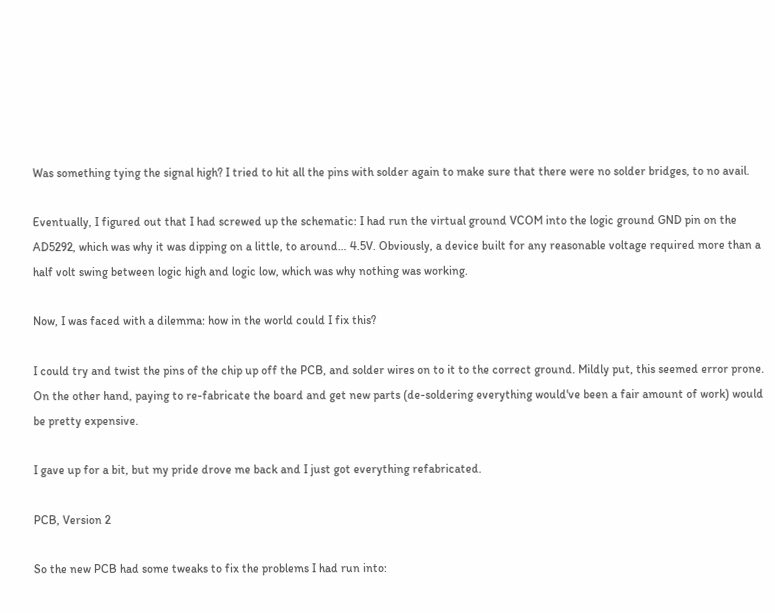Was something tying the signal high? I tried to hit all the pins with solder again to make sure that there were no solder bridges, to no avail.

Eventually, I figured out that I had screwed up the schematic: I had run the virtual ground VCOM into the logic ground GND pin on the AD5292, which was why it was dipping on a little, to around… 4.5V. Obviously, a device built for any reasonable voltage required more than a half volt swing between logic high and logic low, which was why nothing was working.

Now, I was faced with a dilemma: how in the world could I fix this?

I could try and twist the pins of the chip up off the PCB, and solder wires on to it to the correct ground. Mildly put, this seemed error prone. On the other hand, paying to re-fabricate the board and get new parts (de-soldering everything would've been a fair amount of work) would be pretty expensive.

I gave up for a bit, but my pride drove me back and I just got everything refabricated.

PCB, Version 2

So the new PCB had some tweaks to fix the problems I had run into: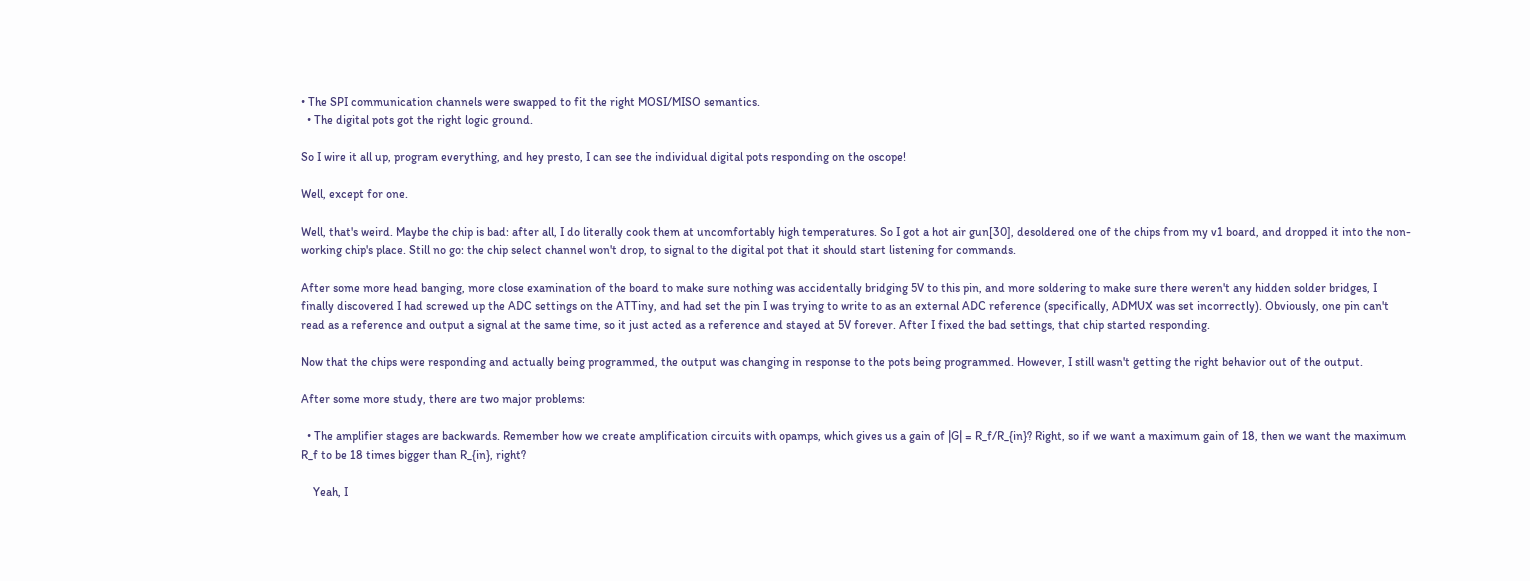• The SPI communication channels were swapped to fit the right MOSI/MISO semantics.
  • The digital pots got the right logic ground.

So I wire it all up, program everything, and hey presto, I can see the individual digital pots responding on the oscope!

Well, except for one.

Well, that's weird. Maybe the chip is bad: after all, I do literally cook them at uncomfortably high temperatures. So I got a hot air gun[30], desoldered one of the chips from my v1 board, and dropped it into the non-working chip's place. Still no go: the chip select channel won't drop, to signal to the digital pot that it should start listening for commands.

After some more head banging, more close examination of the board to make sure nothing was accidentally bridging 5V to this pin, and more soldering to make sure there weren't any hidden solder bridges, I finally discovered I had screwed up the ADC settings on the ATTiny, and had set the pin I was trying to write to as an external ADC reference (specifically, ADMUX was set incorrectly). Obviously, one pin can't read as a reference and output a signal at the same time, so it just acted as a reference and stayed at 5V forever. After I fixed the bad settings, that chip started responding.

Now that the chips were responding and actually being programmed, the output was changing in response to the pots being programmed. However, I still wasn't getting the right behavior out of the output.

After some more study, there are two major problems:

  • The amplifier stages are backwards. Remember how we create amplification circuits with opamps, which gives us a gain of |G| = R_f/R_{in}? Right, so if we want a maximum gain of 18, then we want the maximum R_f to be 18 times bigger than R_{in}, right?

    Yeah, I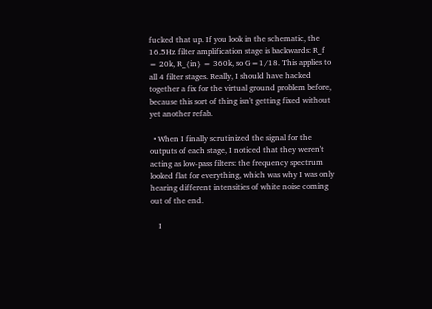fucked that up. If you look in the schematic, the 16.5Hz filter amplification stage is backwards: R_f = 20k, R_{in} = 360k, so G=1/18. This applies to all 4 filter stages. Really, I should have hacked together a fix for the virtual ground problem before, because this sort of thing isn't getting fixed without yet another refab.

  • When I finally scrutinized the signal for the outputs of each stage, I noticed that they weren't acting as low-pass filters: the frequency spectrum looked flat for everything, which was why I was only hearing different intensities of white noise coming out of the end.

    I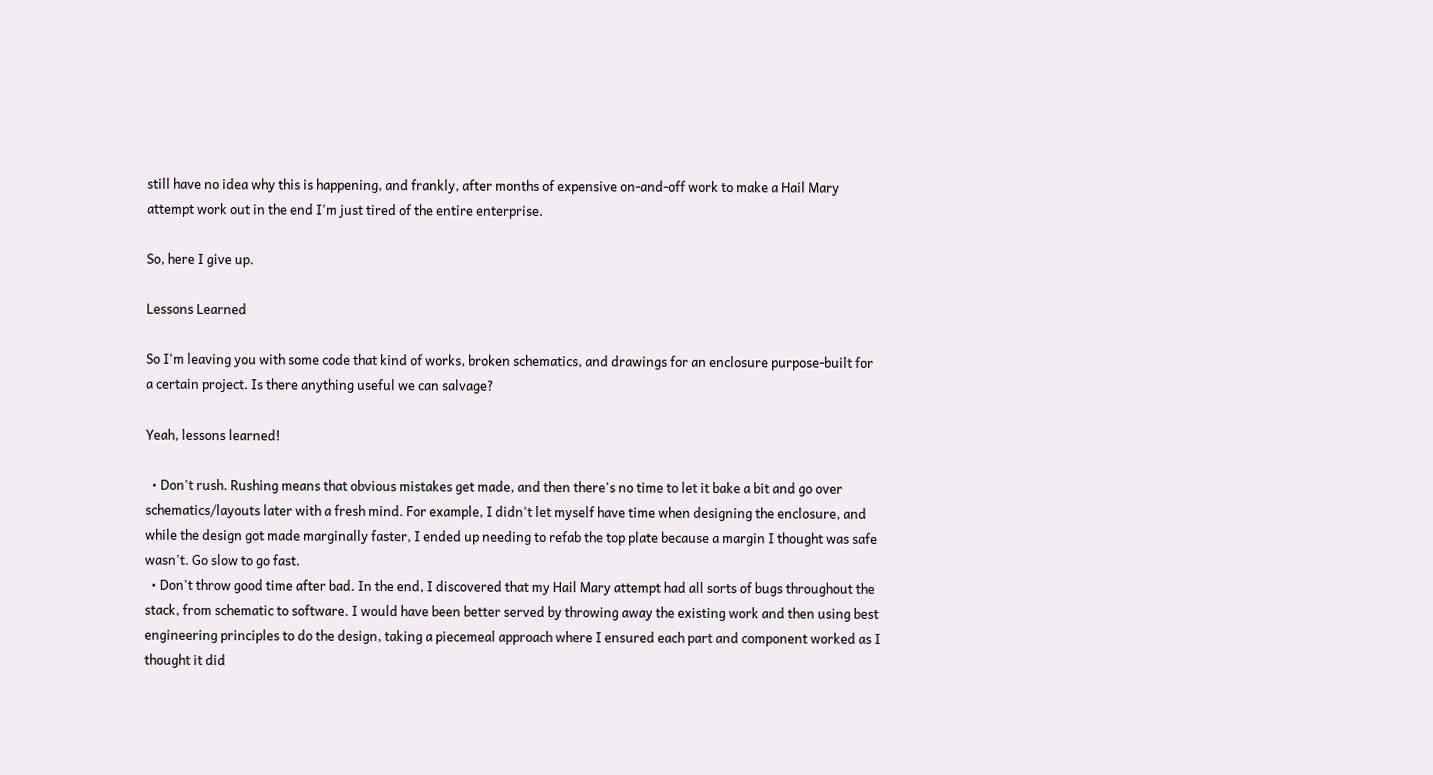still have no idea why this is happening, and frankly, after months of expensive on-and-off work to make a Hail Mary attempt work out in the end I'm just tired of the entire enterprise.

So, here I give up.

Lessons Learned

So I'm leaving you with some code that kind of works, broken schematics, and drawings for an enclosure purpose-built for a certain project. Is there anything useful we can salvage?

Yeah, lessons learned!

  • Don't rush. Rushing means that obvious mistakes get made, and then there's no time to let it bake a bit and go over schematics/layouts later with a fresh mind. For example, I didn't let myself have time when designing the enclosure, and while the design got made marginally faster, I ended up needing to refab the top plate because a margin I thought was safe wasn't. Go slow to go fast.
  • Don't throw good time after bad. In the end, I discovered that my Hail Mary attempt had all sorts of bugs throughout the stack, from schematic to software. I would have been better served by throwing away the existing work and then using best engineering principles to do the design, taking a piecemeal approach where I ensured each part and component worked as I thought it did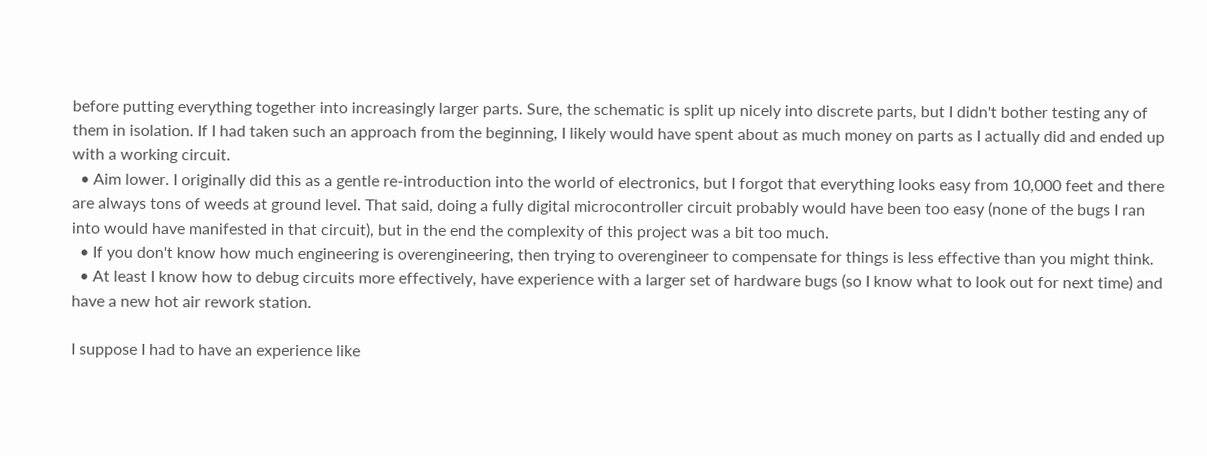before putting everything together into increasingly larger parts. Sure, the schematic is split up nicely into discrete parts, but I didn't bother testing any of them in isolation. If I had taken such an approach from the beginning, I likely would have spent about as much money on parts as I actually did and ended up with a working circuit.
  • Aim lower. I originally did this as a gentle re-introduction into the world of electronics, but I forgot that everything looks easy from 10,000 feet and there are always tons of weeds at ground level. That said, doing a fully digital microcontroller circuit probably would have been too easy (none of the bugs I ran into would have manifested in that circuit), but in the end the complexity of this project was a bit too much.
  • If you don't know how much engineering is overengineering, then trying to overengineer to compensate for things is less effective than you might think.
  • At least I know how to debug circuits more effectively, have experience with a larger set of hardware bugs (so I know what to look out for next time) and have a new hot air rework station.

I suppose I had to have an experience like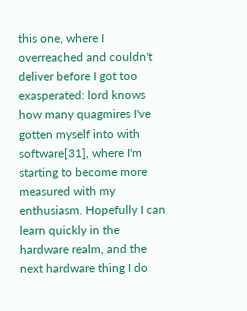this one, where I overreached and couldn't deliver before I got too exasperated: lord knows how many quagmires I've gotten myself into with software[31], where I'm starting to become more measured with my enthusiasm. Hopefully I can learn quickly in the hardware realm, and the next hardware thing I do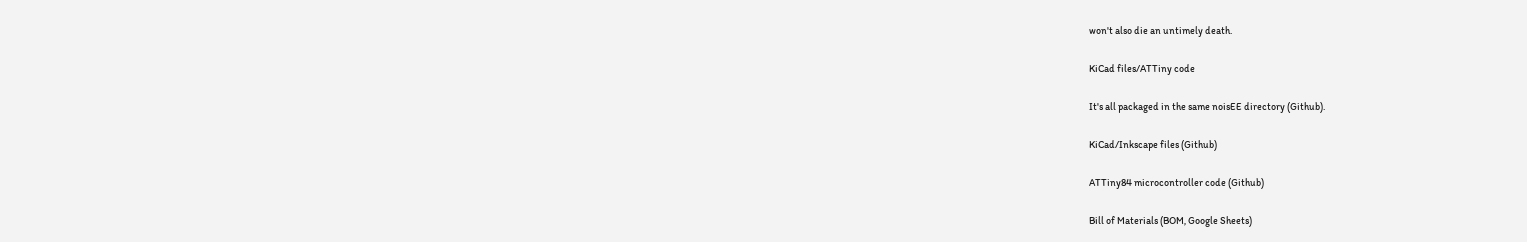won't also die an untimely death.

KiCad files/ATTiny code

It's all packaged in the same noisEE directory (Github).

KiCad/Inkscape files (Github)

ATTiny84 microcontroller code (Github)

Bill of Materials (BOM, Google Sheets)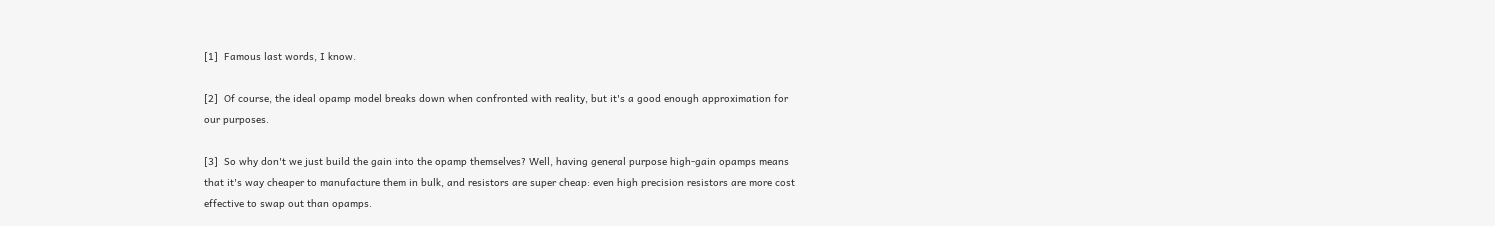[1]  Famous last words, I know.

[2]  Of course, the ideal opamp model breaks down when confronted with reality, but it's a good enough approximation for our purposes.

[3]  So why don't we just build the gain into the opamp themselves? Well, having general purpose high-gain opamps means that it's way cheaper to manufacture them in bulk, and resistors are super cheap: even high precision resistors are more cost effective to swap out than opamps.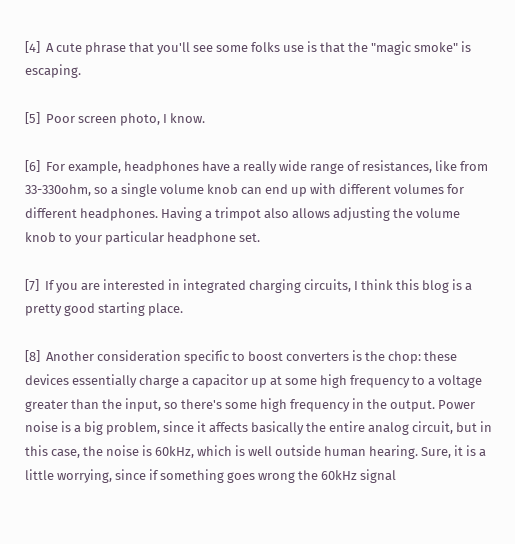[4]  A cute phrase that you'll see some folks use is that the "magic smoke" is escaping.

[5]  Poor screen photo, I know.

[6]  For example, headphones have a really wide range of resistances, like from 33-330ohm, so a single volume knob can end up with different volumes for different headphones. Having a trimpot also allows adjusting the volume knob to your particular headphone set.

[7]  If you are interested in integrated charging circuits, I think this blog is a pretty good starting place.

[8]  Another consideration specific to boost converters is the chop: these devices essentially charge a capacitor up at some high frequency to a voltage greater than the input, so there's some high frequency in the output. Power noise is a big problem, since it affects basically the entire analog circuit, but in this case, the noise is 60kHz, which is well outside human hearing. Sure, it is a little worrying, since if something goes wrong the 60kHz signal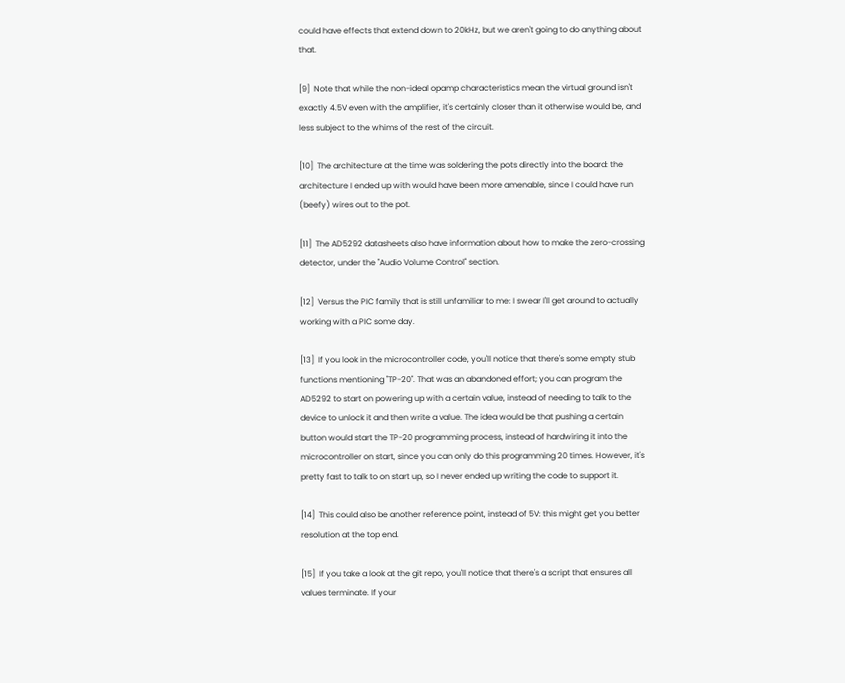could have effects that extend down to 20kHz, but we aren't going to do anything about that.

[9]  Note that while the non-ideal opamp characteristics mean the virtual ground isn't exactly 4.5V even with the amplifier, it's certainly closer than it otherwise would be, and less subject to the whims of the rest of the circuit.

[10]  The architecture at the time was soldering the pots directly into the board: the architecture I ended up with would have been more amenable, since I could have run (beefy) wires out to the pot.

[11]  The AD5292 datasheets also have information about how to make the zero-crossing detector, under the "Audio Volume Control" section.

[12]  Versus the PIC family that is still unfamiliar to me: I swear I'll get around to actually working with a PIC some day.

[13]  If you look in the microcontroller code, you'll notice that there's some empty stub functions mentioning "TP-20". That was an abandoned effort; you can program the AD5292 to start on powering up with a certain value, instead of needing to talk to the device to unlock it and then write a value. The idea would be that pushing a certain button would start the TP-20 programming process, instead of hardwiring it into the microcontroller on start, since you can only do this programming 20 times. However, it's pretty fast to talk to on start up, so I never ended up writing the code to support it.

[14]  This could also be another reference point, instead of 5V: this might get you better resolution at the top end.

[15]  If you take a look at the git repo, you'll notice that there's a script that ensures all values terminate. If your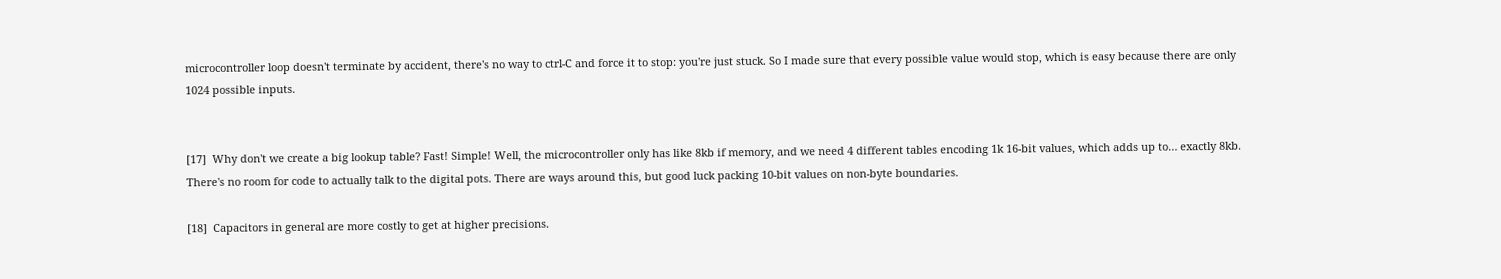microcontroller loop doesn't terminate by accident, there's no way to ctrl-C and force it to stop: you're just stuck. So I made sure that every possible value would stop, which is easy because there are only 1024 possible inputs.


[17]  Why don't we create a big lookup table? Fast! Simple! Well, the microcontroller only has like 8kb if memory, and we need 4 different tables encoding 1k 16-bit values, which adds up to… exactly 8kb. There's no room for code to actually talk to the digital pots. There are ways around this, but good luck packing 10-bit values on non-byte boundaries.

[18]  Capacitors in general are more costly to get at higher precisions.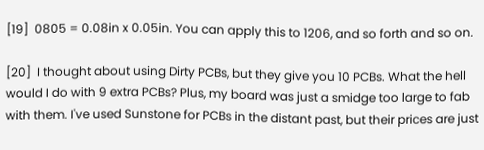[19]  0805 = 0.08in x 0.05in. You can apply this to 1206, and so forth and so on.

[20]  I thought about using Dirty PCBs, but they give you 10 PCBs. What the hell would I do with 9 extra PCBs? Plus, my board was just a smidge too large to fab with them. I've used Sunstone for PCBs in the distant past, but their prices are just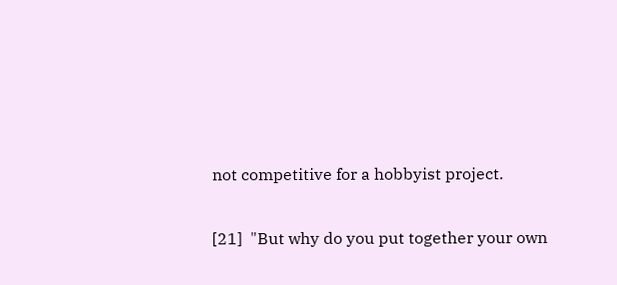not competitive for a hobbyist project.

[21]  "But why do you put together your own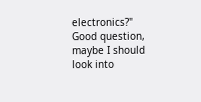electronics?" Good question, maybe I should look into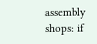assembly shops: if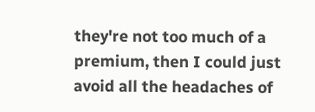they're not too much of a premium, then I could just avoid all the headaches of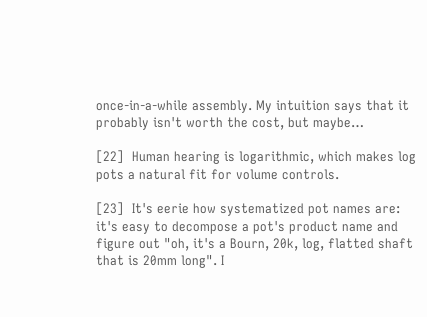once-in-a-while assembly. My intuition says that it probably isn't worth the cost, but maybe…

[22]  Human hearing is logarithmic, which makes log pots a natural fit for volume controls.

[23]  It's eerie how systematized pot names are: it's easy to decompose a pot's product name and figure out "oh, it's a Bourn, 20k, log, flatted shaft that is 20mm long". I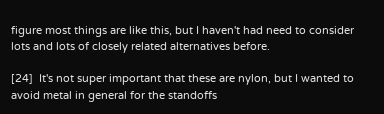figure most things are like this, but I haven't had need to consider lots and lots of closely related alternatives before.

[24]  It's not super important that these are nylon, but I wanted to avoid metal in general for the standoffs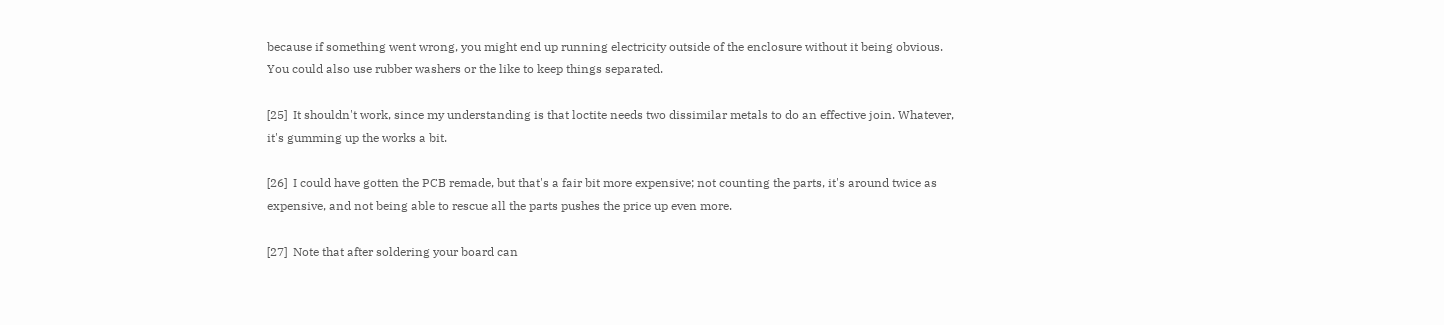because if something went wrong, you might end up running electricity outside of the enclosure without it being obvious. You could also use rubber washers or the like to keep things separated.

[25]  It shouldn't work, since my understanding is that loctite needs two dissimilar metals to do an effective join. Whatever, it's gumming up the works a bit.

[26]  I could have gotten the PCB remade, but that's a fair bit more expensive; not counting the parts, it's around twice as expensive, and not being able to rescue all the parts pushes the price up even more.

[27]  Note that after soldering your board can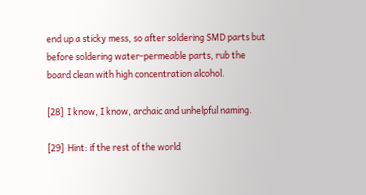end up a sticky mess, so after soldering SMD parts but before soldering water-permeable parts, rub the board clean with high concentration alcohol.

[28]  I know, I know, archaic and unhelpful naming.

[29]  Hint: if the rest of the world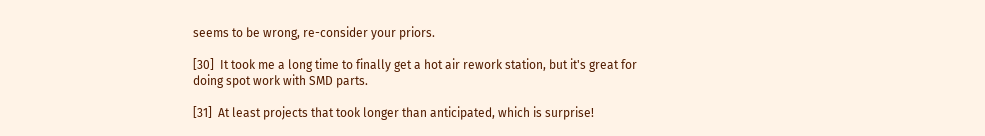seems to be wrong, re-consider your priors.

[30]  It took me a long time to finally get a hot air rework station, but it's great for doing spot work with SMD parts.

[31]  At least projects that took longer than anticipated, which is surprise!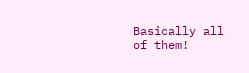Basically all of them!